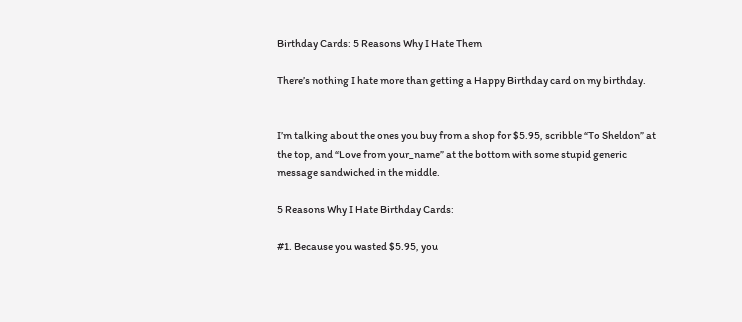Birthday Cards: 5 Reasons Why I Hate Them

There’s nothing I hate more than getting a Happy Birthday card on my birthday.


I’m talking about the ones you buy from a shop for $5.95, scribble “To Sheldon” at the top, and “Love from your_name” at the bottom with some stupid generic message sandwiched in the middle.

5 Reasons Why I Hate Birthday Cards:

#1. Because you wasted $5.95, you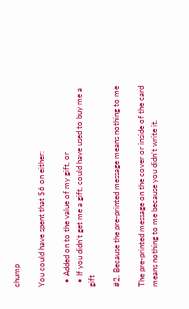chump

You could have spent that $6 on either:

  • Added on to the value of my gift, or
  • If you didn’t get me a gift, could have used to buy me a gift

#2. Because the pre-printed message means nothing to me

The pre-printed message on the cover or inside of the card means nothing to me because you didn’t write it.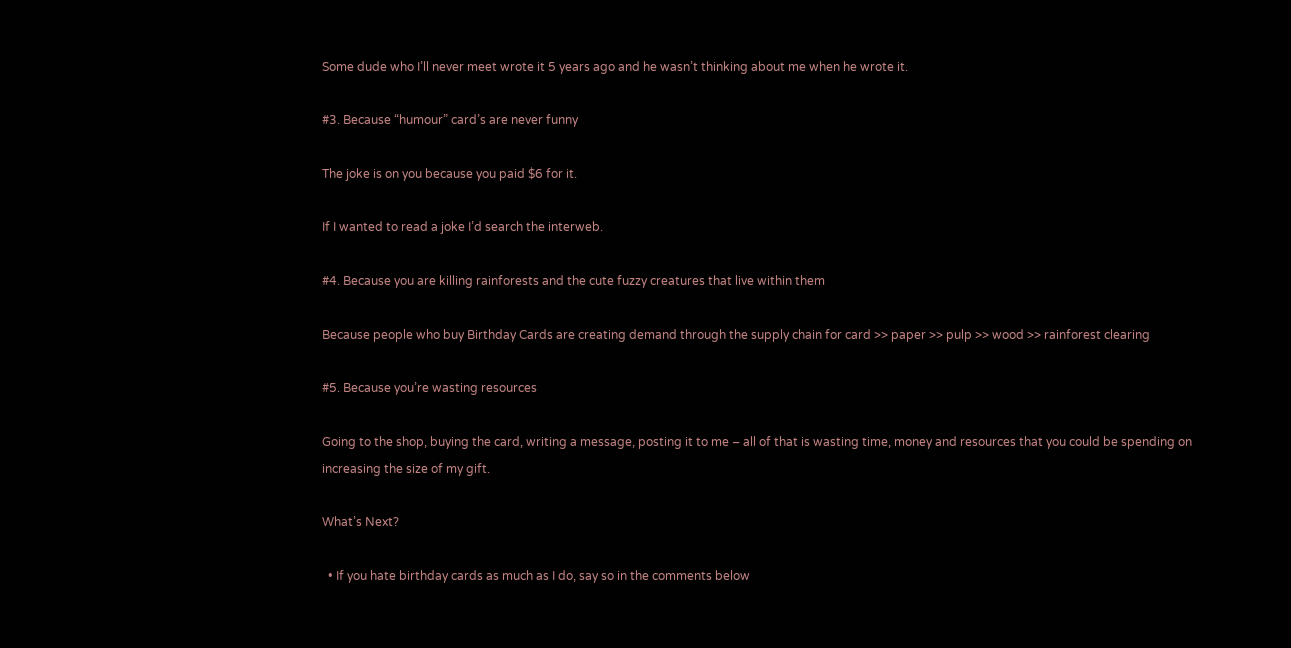Some dude who I’ll never meet wrote it 5 years ago and he wasn’t thinking about me when he wrote it.

#3. Because “humour” card’s are never funny

The joke is on you because you paid $6 for it.

If I wanted to read a joke I’d search the interweb.

#4. Because you are killing rainforests and the cute fuzzy creatures that live within them

Because people who buy Birthday Cards are creating demand through the supply chain for card >> paper >> pulp >> wood >> rainforest clearing

#5. Because you’re wasting resources

Going to the shop, buying the card, writing a message, posting it to me – all of that is wasting time, money and resources that you could be spending on increasing the size of my gift.

What’s Next?

  • If you hate birthday cards as much as I do, say so in the comments below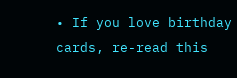• If you love birthday cards, re-read this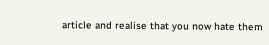article and realise that you now hate them